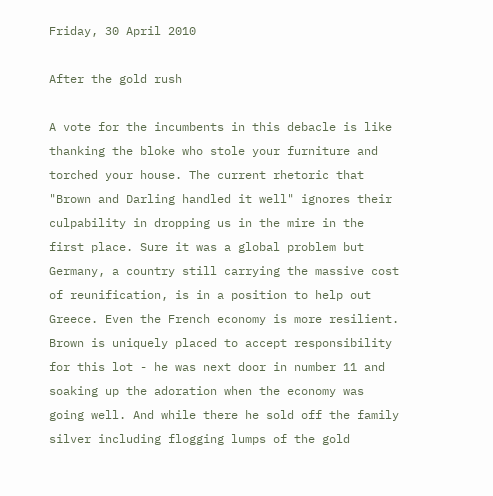Friday, 30 April 2010

After the gold rush

A vote for the incumbents in this debacle is like thanking the bloke who stole your furniture and torched your house. The current rhetoric that "Brown and Darling handled it well" ignores their culpability in dropping us in the mire in the first place. Sure it was a global problem but Germany, a country still carrying the massive cost of reunification, is in a position to help out Greece. Even the French economy is more resilient. Brown is uniquely placed to accept responsibility for this lot - he was next door in number 11 and soaking up the adoration when the economy was going well. And while there he sold off the family silver including flogging lumps of the gold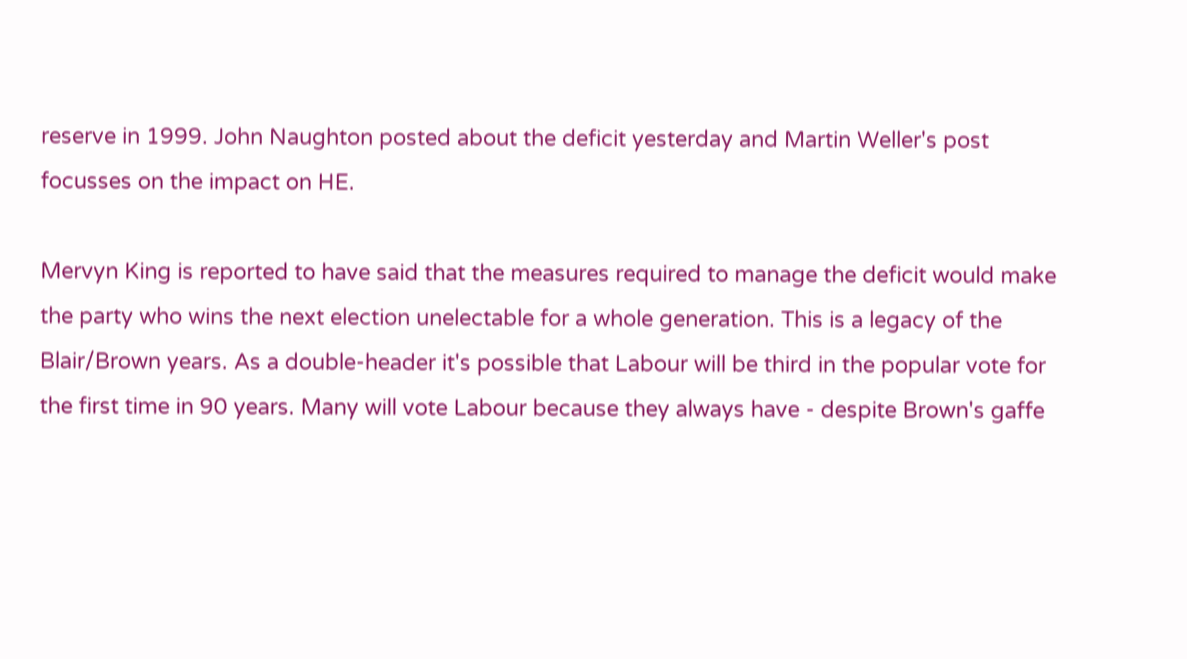reserve in 1999. John Naughton posted about the deficit yesterday and Martin Weller's post focusses on the impact on HE.

Mervyn King is reported to have said that the measures required to manage the deficit would make the party who wins the next election unelectable for a whole generation. This is a legacy of the Blair/Brown years. As a double-header it's possible that Labour will be third in the popular vote for the first time in 90 years. Many will vote Labour because they always have - despite Brown's gaffe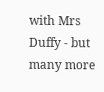with Mrs Duffy - but many more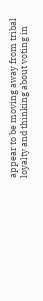appear to be moving away from tribal loyalty and thinking about voting in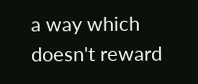a way which doesn't reward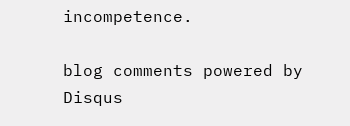incompetence.

blog comments powered by Disqus